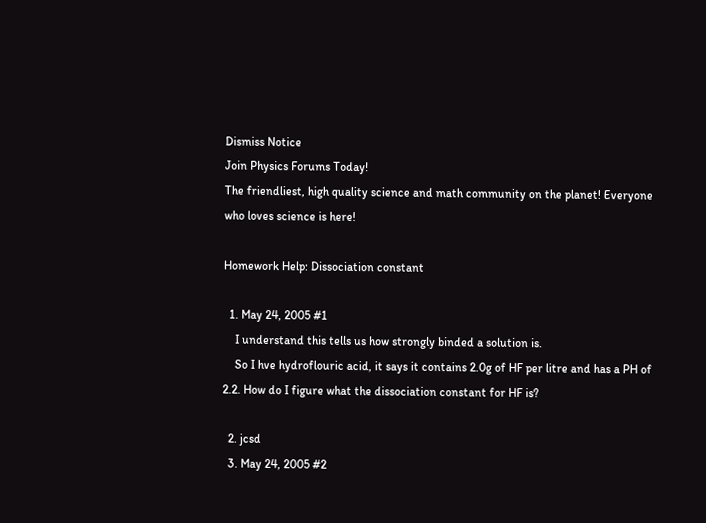Dismiss Notice
Join Physics Forums Today!
The friendliest, high quality science and math community on the planet! Everyone who loves science is here!

Homework Help: Dissociation constant

  1. May 24, 2005 #1
    I understand this tells us how strongly binded a solution is.
    So I hve hydroflouric acid, it says it contains 2.0g of HF per litre and has a PH of 2.2. How do I figure what the dissociation constant for HF is?

  2. jcsd
  3. May 24, 2005 #2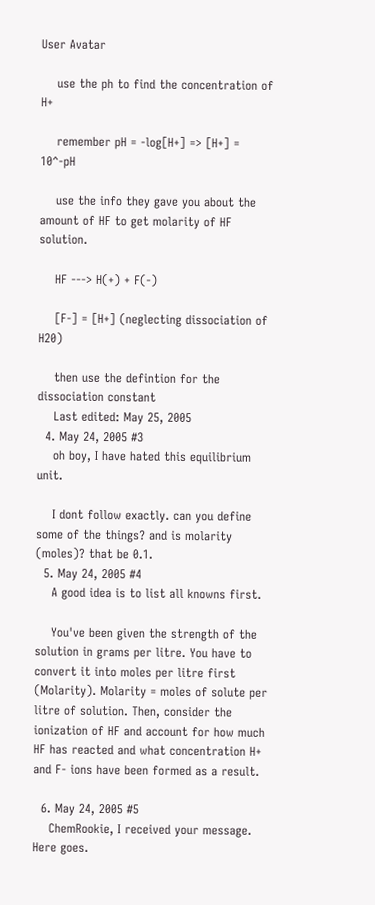User Avatar

    use the ph to find the concentration of H+

    remember pH = -log[H+] => [H+] = 10^-pH

    use the info they gave you about the amount of HF to get molarity of HF solution.

    HF ---> H(+) + F(-)

    [F-] = [H+] (neglecting dissociation of H20)

    then use the defintion for the dissociation constant
    Last edited: May 25, 2005
  4. May 24, 2005 #3
    oh boy, I have hated this equilibrium unit.

    I dont follow exactly. can you define some of the things? and is molarity (moles)? that be 0.1.
  5. May 24, 2005 #4
    A good idea is to list all knowns first.

    You've been given the strength of the solution in grams per litre. You have to convert it into moles per litre first (Molarity). Molarity = moles of solute per litre of solution. Then, consider the ionization of HF and account for how much HF has reacted and what concentration H+ and F- ions have been formed as a result.

  6. May 24, 2005 #5
    ChemRookie, I received your message. Here goes.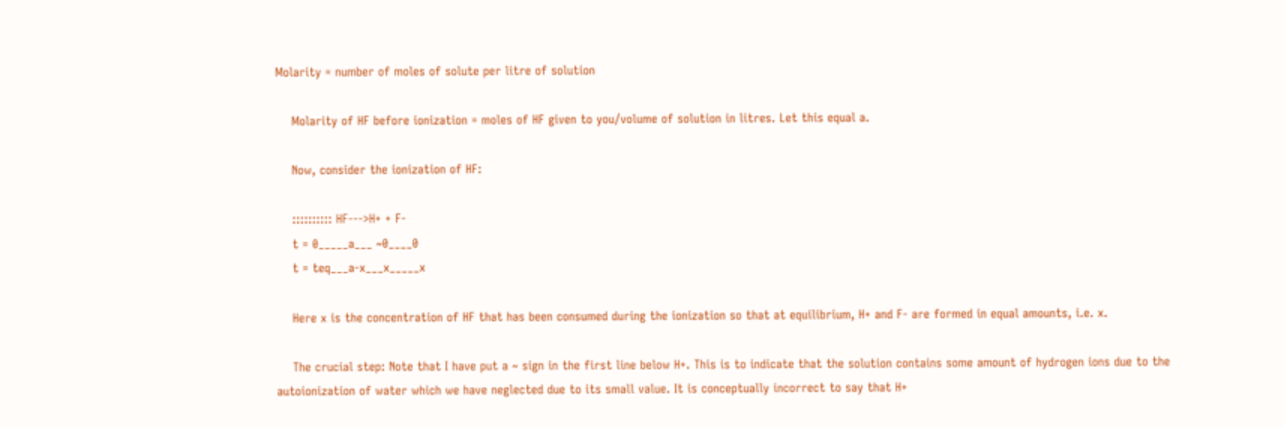Molarity = number of moles of solute per litre of solution

    Molarity of HF before ionization = moles of HF given to you/volume of solution in litres. Let this equal a.

    Now, consider the ionization of HF:

    :::::::::: HF--->H+ + F-
    t = 0_____a___ ~0____0
    t = teq___a-x___x_____x

    Here x is the concentration of HF that has been consumed during the ionization so that at equilibrium, H+ and F- are formed in equal amounts, i.e. x.

    The crucial step: Note that I have put a ~ sign in the first line below H+. This is to indicate that the solution contains some amount of hydrogen ions due to the autoionization of water which we have neglected due to its small value. It is conceptually incorrect to say that H+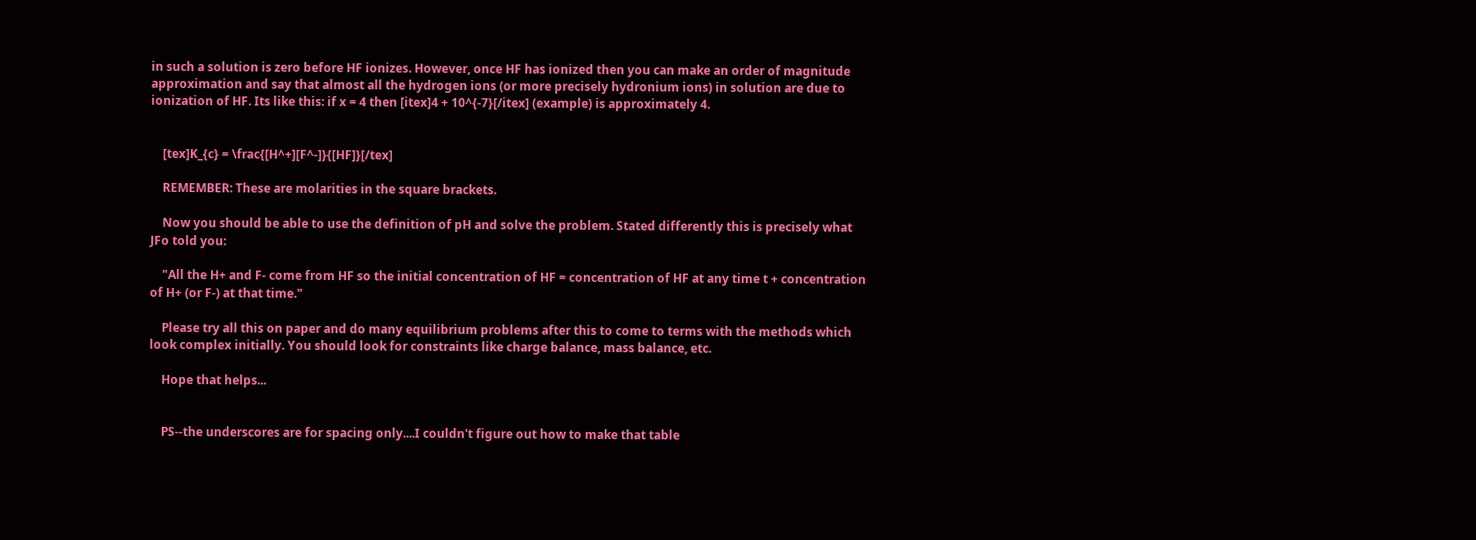in such a solution is zero before HF ionizes. However, once HF has ionized then you can make an order of magnitude approximation and say that almost all the hydrogen ions (or more precisely hydronium ions) in solution are due to ionization of HF. Its like this: if x = 4 then [itex]4 + 10^{-7}[/itex] (example) is approximately 4.


    [tex]K_{c} = \frac{[H^+][F^-]}{[HF]}[/tex]

    REMEMBER: These are molarities in the square brackets.

    Now you should be able to use the definition of pH and solve the problem. Stated differently this is precisely what JFo told you:

    "All the H+ and F- come from HF so the initial concentration of HF = concentration of HF at any time t + concentration of H+ (or F-) at that time."

    Please try all this on paper and do many equilibrium problems after this to come to terms with the methods which look complex initially. You should look for constraints like charge balance, mass balance, etc.

    Hope that helps...


    PS--the underscores are for spacing only....I couldn't figure out how to make that table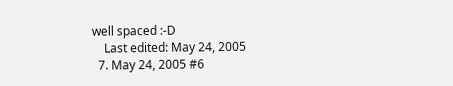well spaced :-D
    Last edited: May 24, 2005
  7. May 24, 2005 #6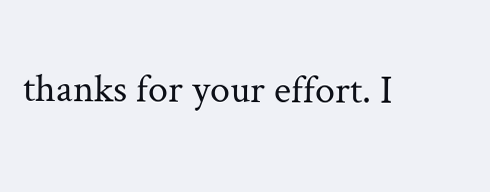thanks for your effort. I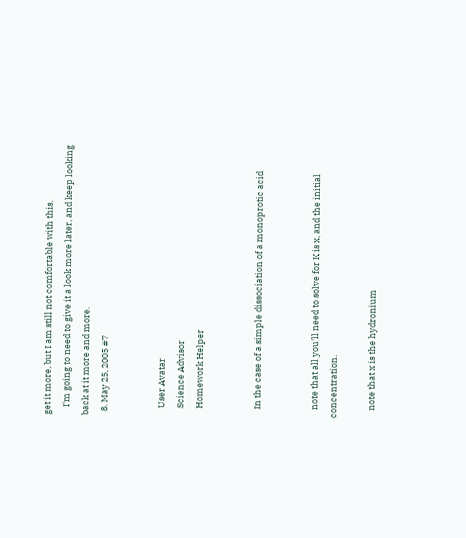get it more, but I am still not comfortable with this.
    I'm going to need to give it a look more later, and keep looking back at it more and more.
  8. May 25, 2005 #7


    User Avatar
    Science Advisor
    Homework Helper


    In the case of a simple dissociation of a monoprotic acid


    note that all you'll need to solve for K is x, and the initial concentration.

    note that x is the hydronium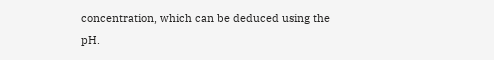concentration, which can be deduced using the pH.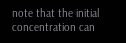note that the initial concentration can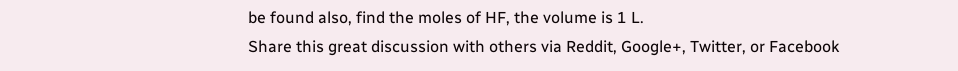be found also, find the moles of HF, the volume is 1 L.
Share this great discussion with others via Reddit, Google+, Twitter, or Facebook